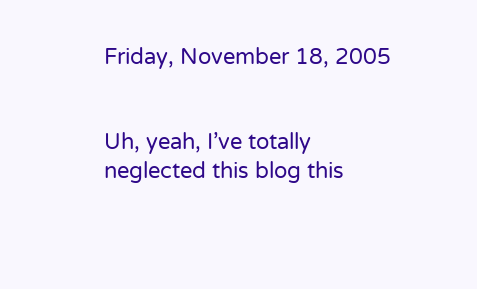Friday, November 18, 2005


Uh, yeah, I’ve totally neglected this blog this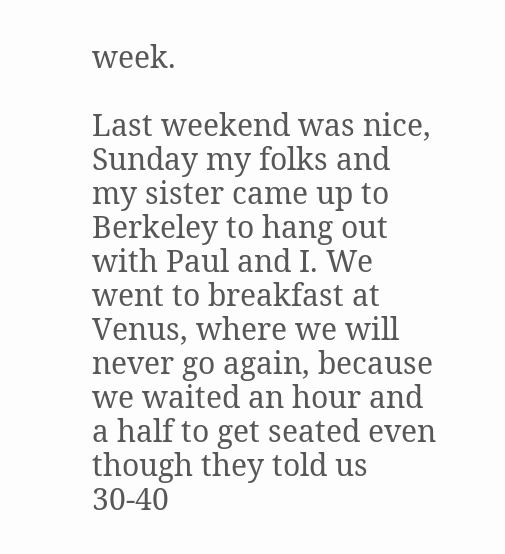week.

Last weekend was nice, Sunday my folks and my sister came up to Berkeley to hang out with Paul and I. We went to breakfast at Venus, where we will never go again, because we waited an hour and a half to get seated even though they told us 30-40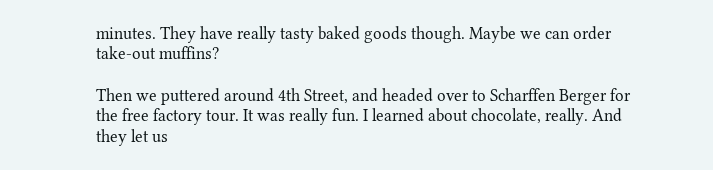minutes. They have really tasty baked goods though. Maybe we can order take-out muffins?

Then we puttered around 4th Street, and headed over to Scharffen Berger for the free factory tour. It was really fun. I learned about chocolate, really. And they let us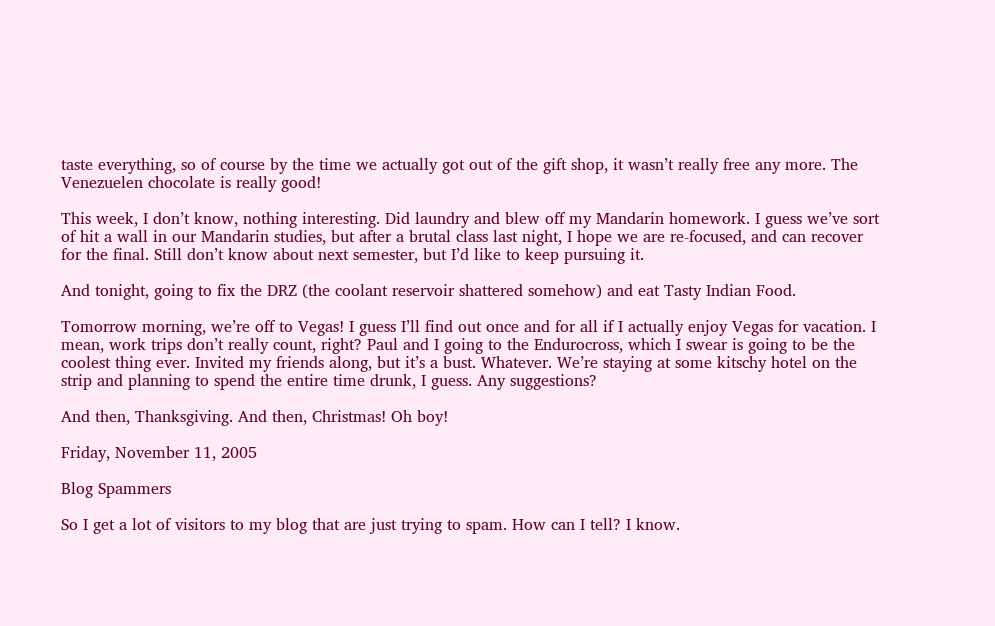taste everything, so of course by the time we actually got out of the gift shop, it wasn’t really free any more. The Venezuelen chocolate is really good!

This week, I don’t know, nothing interesting. Did laundry and blew off my Mandarin homework. I guess we’ve sort of hit a wall in our Mandarin studies, but after a brutal class last night, I hope we are re-focused, and can recover for the final. Still don’t know about next semester, but I’d like to keep pursuing it.

And tonight, going to fix the DRZ (the coolant reservoir shattered somehow) and eat Tasty Indian Food.

Tomorrow morning, we’re off to Vegas! I guess I’ll find out once and for all if I actually enjoy Vegas for vacation. I mean, work trips don’t really count, right? Paul and I going to the Endurocross, which I swear is going to be the coolest thing ever. Invited my friends along, but it’s a bust. Whatever. We’re staying at some kitschy hotel on the strip and planning to spend the entire time drunk, I guess. Any suggestions?

And then, Thanksgiving. And then, Christmas! Oh boy!

Friday, November 11, 2005

Blog Spammers

So I get a lot of visitors to my blog that are just trying to spam. How can I tell? I know.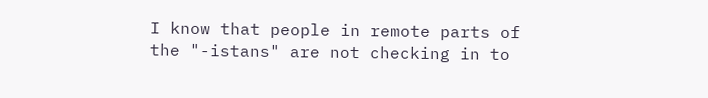I know that people in remote parts of the "-istans" are not checking in to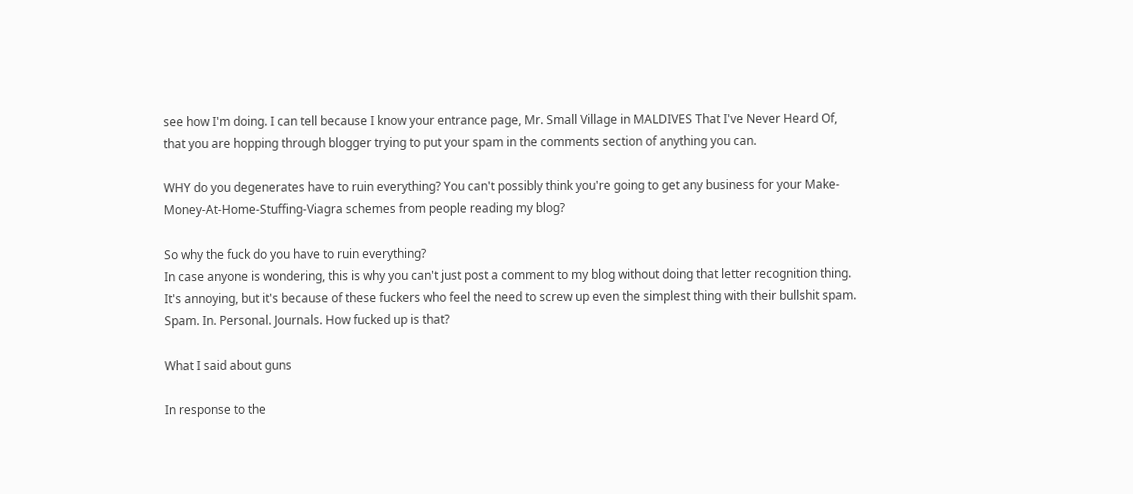see how I'm doing. I can tell because I know your entrance page, Mr. Small Village in MALDIVES That I've Never Heard Of, that you are hopping through blogger trying to put your spam in the comments section of anything you can.

WHY do you degenerates have to ruin everything? You can't possibly think you're going to get any business for your Make-Money-At-Home-Stuffing-Viagra schemes from people reading my blog?

So why the fuck do you have to ruin everything?
In case anyone is wondering, this is why you can't just post a comment to my blog without doing that letter recognition thing. It's annoying, but it's because of these fuckers who feel the need to screw up even the simplest thing with their bullshit spam. Spam. In. Personal. Journals. How fucked up is that?

What I said about guns

In response to the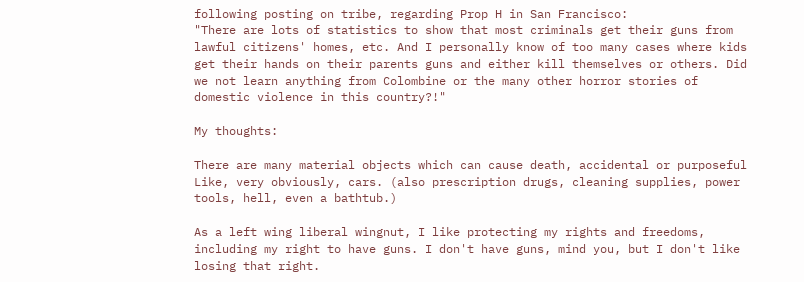following posting on tribe, regarding Prop H in San Francisco:
"There are lots of statistics to show that most criminals get their guns from lawful citizens' homes, etc. And I personally know of too many cases where kids get their hands on their parents guns and either kill themselves or others. Did we not learn anything from Colombine or the many other horror stories of domestic violence in this country?!"

My thoughts:

There are many material objects which can cause death, accidental or purposeful
Like, very obviously, cars. (also prescription drugs, cleaning supplies, power tools, hell, even a bathtub.)

As a left wing liberal wingnut, I like protecting my rights and freedoms, including my right to have guns. I don't have guns, mind you, but I don't like losing that right.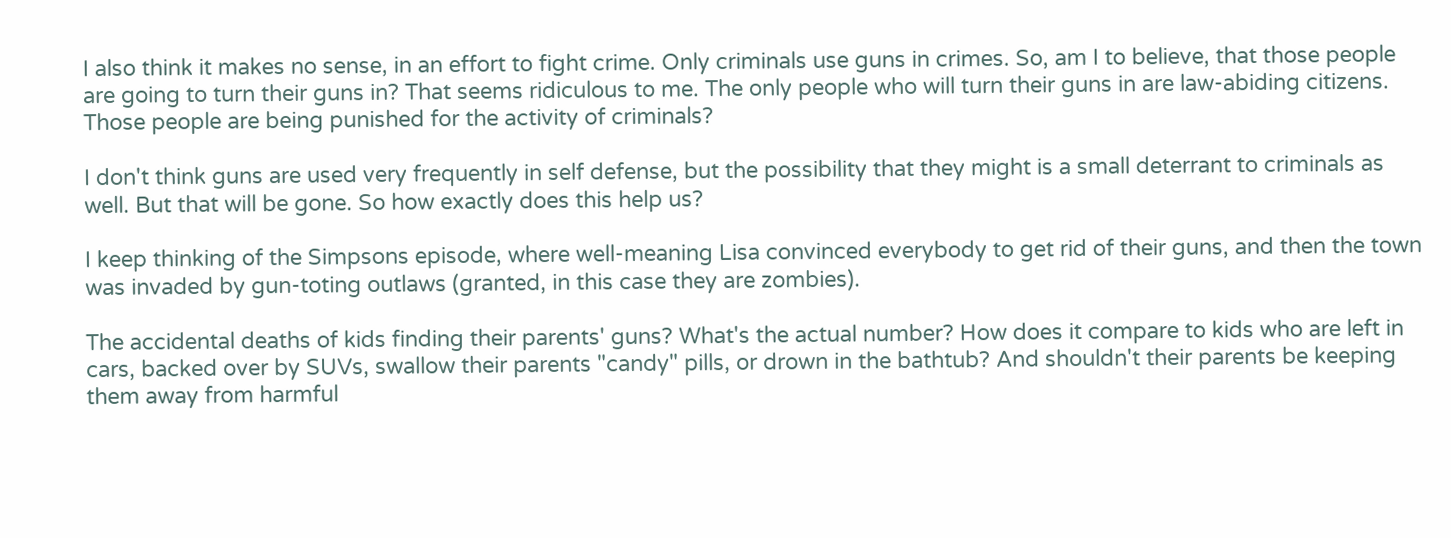I also think it makes no sense, in an effort to fight crime. Only criminals use guns in crimes. So, am I to believe, that those people are going to turn their guns in? That seems ridiculous to me. The only people who will turn their guns in are law-abiding citizens. Those people are being punished for the activity of criminals?

I don't think guns are used very frequently in self defense, but the possibility that they might is a small deterrant to criminals as well. But that will be gone. So how exactly does this help us?

I keep thinking of the Simpsons episode, where well-meaning Lisa convinced everybody to get rid of their guns, and then the town was invaded by gun-toting outlaws (granted, in this case they are zombies).

The accidental deaths of kids finding their parents' guns? What's the actual number? How does it compare to kids who are left in cars, backed over by SUVs, swallow their parents "candy" pills, or drown in the bathtub? And shouldn't their parents be keeping them away from harmful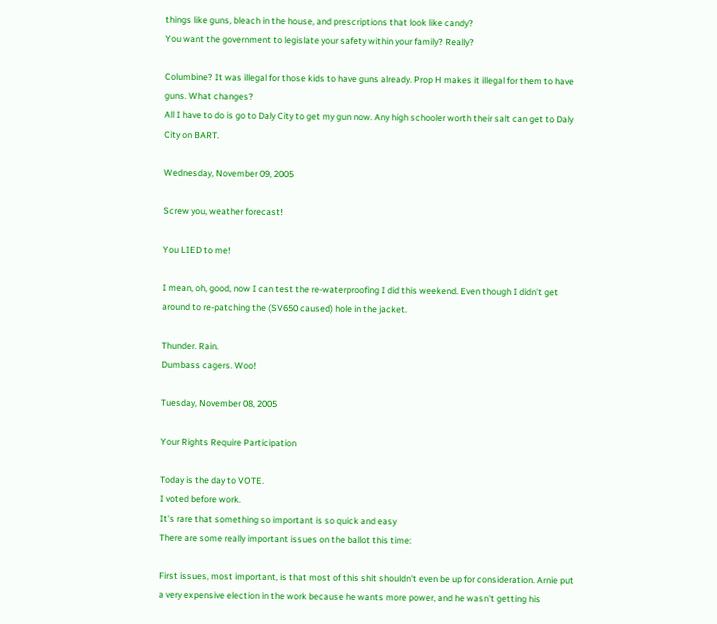things like guns, bleach in the house, and prescriptions that look like candy?
You want the government to legislate your safety within your family? Really?

Columbine? It was illegal for those kids to have guns already. Prop H makes it illegal for them to have guns. What changes?
All I have to do is go to Daly City to get my gun now. Any high schooler worth their salt can get to Daly City on BART.

Wednesday, November 09, 2005

Screw you, weather forecast!

You LIED to me!

I mean, oh, good, now I can test the re-waterproofing I did this weekend. Even though I didn't get around to re-patching the (SV650 caused) hole in the jacket.

Thunder. Rain.
Dumbass cagers. Woo!

Tuesday, November 08, 2005

Your Rights Require Participation

Today is the day to VOTE.
I voted before work.
It's rare that something so important is so quick and easy
There are some really important issues on the ballot this time:

First issues, most important, is that most of this shit shouldn't even be up for consideration. Arnie put a very expensive election in the work because he wants more power, and he wasn't getting his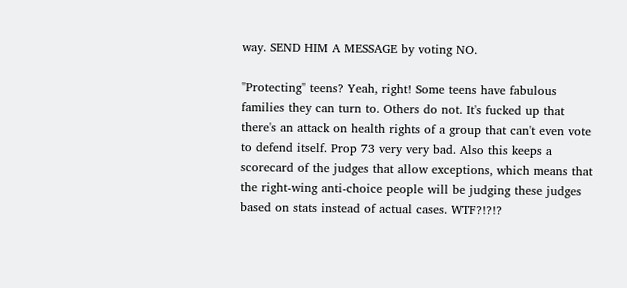way. SEND HIM A MESSAGE by voting NO.

"Protecting" teens? Yeah, right! Some teens have fabulous families they can turn to. Others do not. It's fucked up that there's an attack on health rights of a group that can't even vote to defend itself. Prop 73 very very bad. Also this keeps a scorecard of the judges that allow exceptions, which means that the right-wing anti-choice people will be judging these judges based on stats instead of actual cases. WTF?!?!?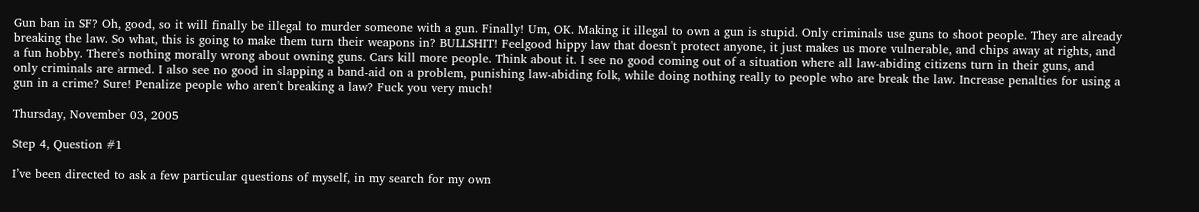Gun ban in SF? Oh, good, so it will finally be illegal to murder someone with a gun. Finally! Um, OK. Making it illegal to own a gun is stupid. Only criminals use guns to shoot people. They are already breaking the law. So what, this is going to make them turn their weapons in? BULLSHIT! Feelgood hippy law that doesn't protect anyone, it just makes us more vulnerable, and chips away at rights, and a fun hobby. There's nothing morally wrong about owning guns. Cars kill more people. Think about it. I see no good coming out of a situation where all law-abiding citizens turn in their guns, and only criminals are armed. I also see no good in slapping a band-aid on a problem, punishing law-abiding folk, while doing nothing really to people who are break the law. Increase penalties for using a gun in a crime? Sure! Penalize people who aren't breaking a law? Fuck you very much!

Thursday, November 03, 2005

Step 4, Question #1

I’ve been directed to ask a few particular questions of myself, in my search for my own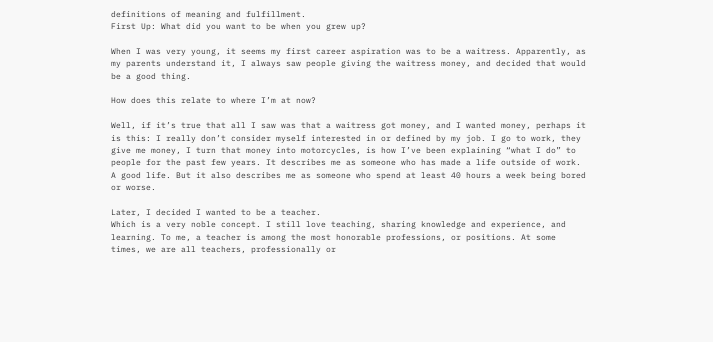definitions of meaning and fulfillment.
First Up: What did you want to be when you grew up?

When I was very young, it seems my first career aspiration was to be a waitress. Apparently, as my parents understand it, I always saw people giving the waitress money, and decided that would be a good thing.

How does this relate to where I’m at now?

Well, if it’s true that all I saw was that a waitress got money, and I wanted money, perhaps it is this: I really don’t consider myself interested in or defined by my job. I go to work, they give me money, I turn that money into motorcycles, is how I’ve been explaining “what I do” to people for the past few years. It describes me as someone who has made a life outside of work. A good life. But it also describes me as someone who spend at least 40 hours a week being bored or worse.

Later, I decided I wanted to be a teacher.
Which is a very noble concept. I still love teaching, sharing knowledge and experience, and learning. To me, a teacher is among the most honorable professions, or positions. At some times, we are all teachers, professionally or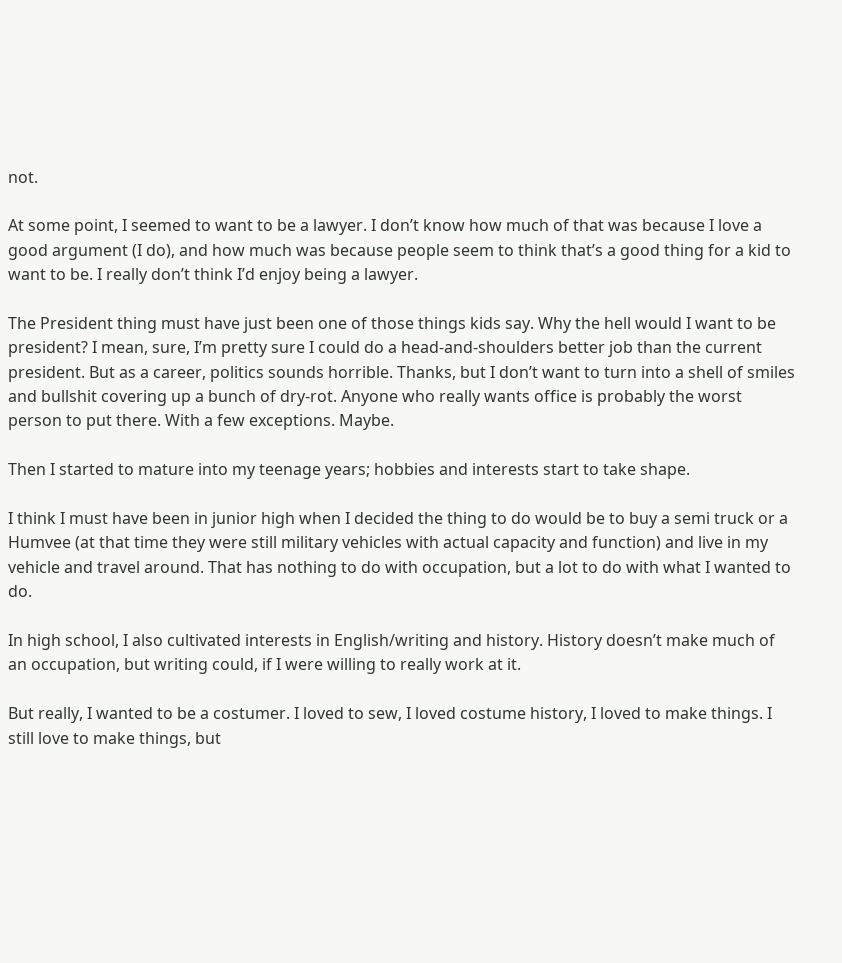not.

At some point, I seemed to want to be a lawyer. I don’t know how much of that was because I love a good argument (I do), and how much was because people seem to think that’s a good thing for a kid to want to be. I really don’t think I’d enjoy being a lawyer.

The President thing must have just been one of those things kids say. Why the hell would I want to be president? I mean, sure, I’m pretty sure I could do a head-and-shoulders better job than the current president. But as a career, politics sounds horrible. Thanks, but I don’t want to turn into a shell of smiles and bullshit covering up a bunch of dry-rot. Anyone who really wants office is probably the worst person to put there. With a few exceptions. Maybe.

Then I started to mature into my teenage years; hobbies and interests start to take shape.

I think I must have been in junior high when I decided the thing to do would be to buy a semi truck or a Humvee (at that time they were still military vehicles with actual capacity and function) and live in my vehicle and travel around. That has nothing to do with occupation, but a lot to do with what I wanted to do.

In high school, I also cultivated interests in English/writing and history. History doesn’t make much of an occupation, but writing could, if I were willing to really work at it.

But really, I wanted to be a costumer. I loved to sew, I loved costume history, I loved to make things. I still love to make things, but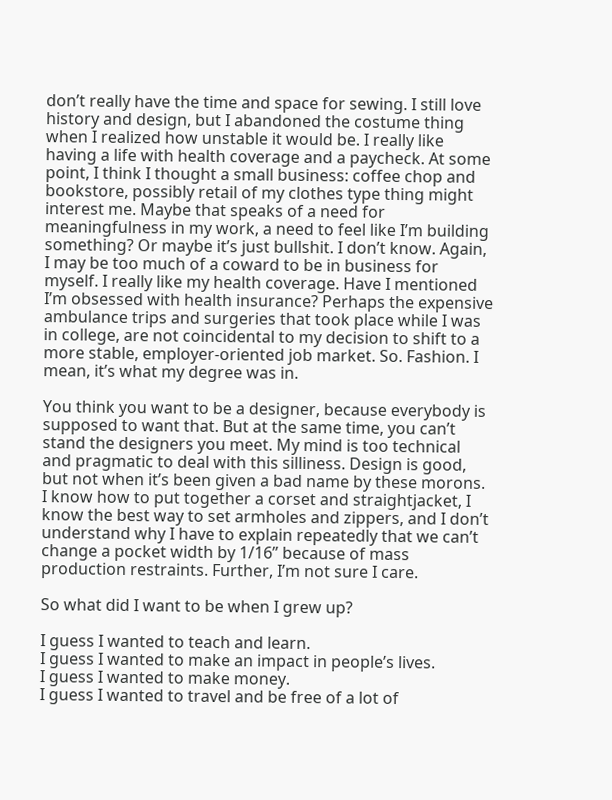don’t really have the time and space for sewing. I still love history and design, but I abandoned the costume thing when I realized how unstable it would be. I really like having a life with health coverage and a paycheck. At some point, I think I thought a small business: coffee chop and bookstore, possibly retail of my clothes type thing might interest me. Maybe that speaks of a need for meaningfulness in my work, a need to feel like I’m building something? Or maybe it’s just bullshit. I don’t know. Again, I may be too much of a coward to be in business for myself. I really like my health coverage. Have I mentioned I’m obsessed with health insurance? Perhaps the expensive ambulance trips and surgeries that took place while I was in college, are not coincidental to my decision to shift to a more stable, employer-oriented job market. So. Fashion. I mean, it’s what my degree was in.

You think you want to be a designer, because everybody is supposed to want that. But at the same time, you can’t stand the designers you meet. My mind is too technical and pragmatic to deal with this silliness. Design is good, but not when it’s been given a bad name by these morons. I know how to put together a corset and straightjacket, I know the best way to set armholes and zippers, and I don’t understand why I have to explain repeatedly that we can’t change a pocket width by 1/16” because of mass production restraints. Further, I’m not sure I care.

So what did I want to be when I grew up?

I guess I wanted to teach and learn.
I guess I wanted to make an impact in people’s lives.
I guess I wanted to make money.
I guess I wanted to travel and be free of a lot of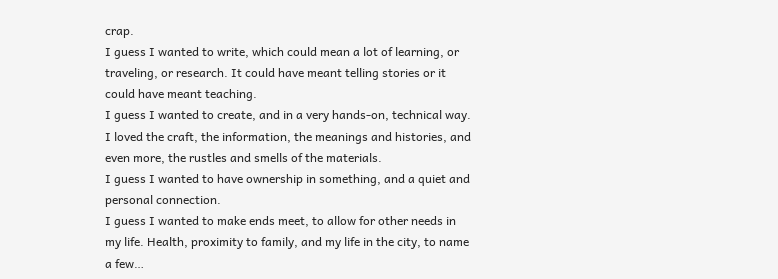crap.
I guess I wanted to write, which could mean a lot of learning, or traveling, or research. It could have meant telling stories or it could have meant teaching.
I guess I wanted to create, and in a very hands-on, technical way. I loved the craft, the information, the meanings and histories, and even more, the rustles and smells of the materials.
I guess I wanted to have ownership in something, and a quiet and personal connection.
I guess I wanted to make ends meet, to allow for other needs in my life. Health, proximity to family, and my life in the city, to name a few…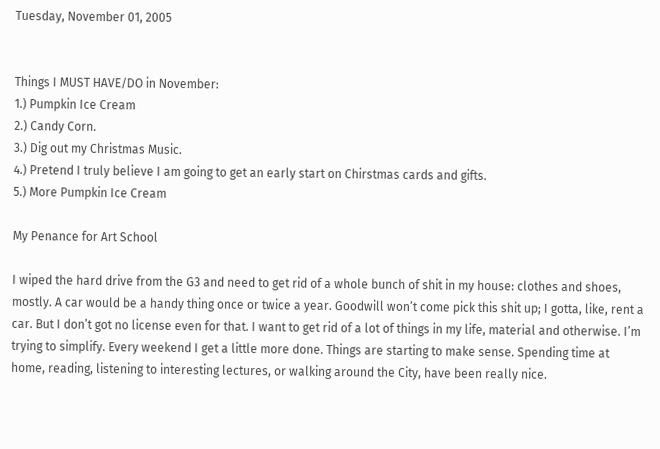Tuesday, November 01, 2005


Things I MUST HAVE/DO in November:
1.) Pumpkin Ice Cream
2.) Candy Corn.
3.) Dig out my Christmas Music.
4.) Pretend I truly believe I am going to get an early start on Chirstmas cards and gifts.
5.) More Pumpkin Ice Cream

My Penance for Art School

I wiped the hard drive from the G3 and need to get rid of a whole bunch of shit in my house: clothes and shoes, mostly. A car would be a handy thing once or twice a year. Goodwill won’t come pick this shit up; I gotta, like, rent a car. But I don’t got no license even for that. I want to get rid of a lot of things in my life, material and otherwise. I’m trying to simplify. Every weekend I get a little more done. Things are starting to make sense. Spending time at home, reading, listening to interesting lectures, or walking around the City, have been really nice.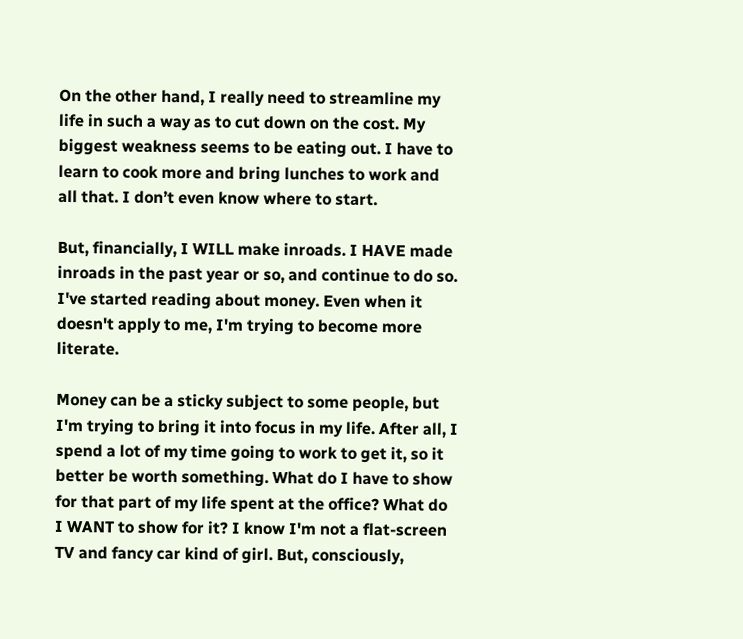On the other hand, I really need to streamline my life in such a way as to cut down on the cost. My biggest weakness seems to be eating out. I have to learn to cook more and bring lunches to work and all that. I don’t even know where to start.

But, financially, I WILL make inroads. I HAVE made inroads in the past year or so, and continue to do so. I've started reading about money. Even when it doesn't apply to me, I'm trying to become more literate.

Money can be a sticky subject to some people, but I'm trying to bring it into focus in my life. After all, I spend a lot of my time going to work to get it, so it better be worth something. What do I have to show for that part of my life spent at the office? What do I WANT to show for it? I know I'm not a flat-screen TV and fancy car kind of girl. But, consciously,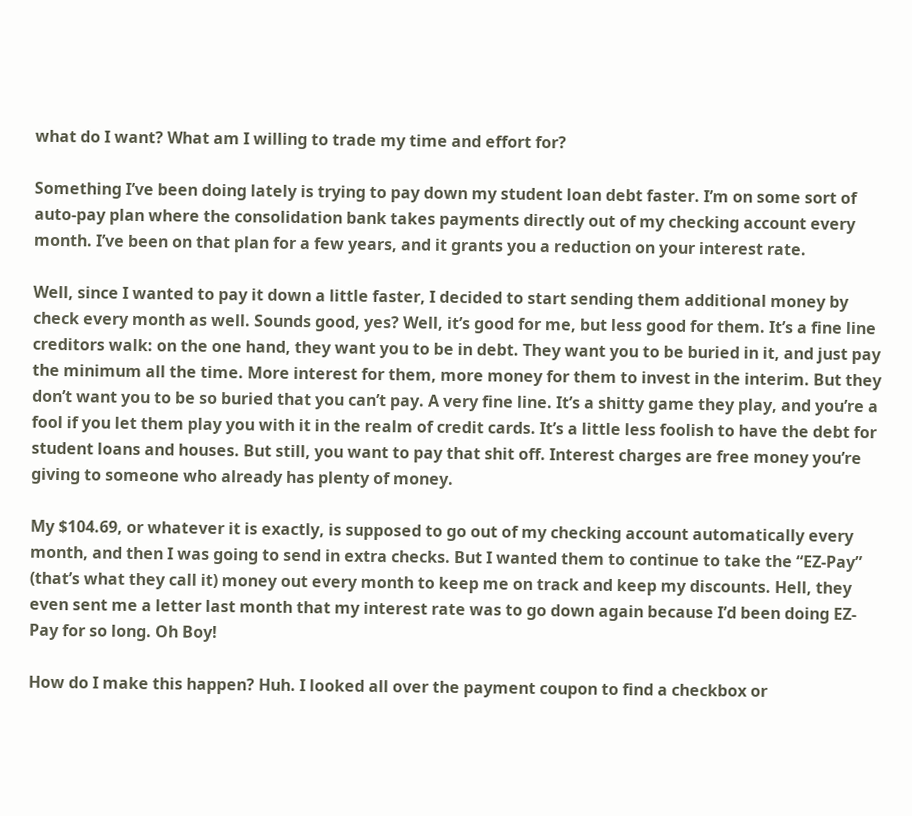what do I want? What am I willing to trade my time and effort for?

Something I’ve been doing lately is trying to pay down my student loan debt faster. I’m on some sort of auto-pay plan where the consolidation bank takes payments directly out of my checking account every month. I’ve been on that plan for a few years, and it grants you a reduction on your interest rate.

Well, since I wanted to pay it down a little faster, I decided to start sending them additional money by check every month as well. Sounds good, yes? Well, it’s good for me, but less good for them. It’s a fine line creditors walk: on the one hand, they want you to be in debt. They want you to be buried in it, and just pay the minimum all the time. More interest for them, more money for them to invest in the interim. But they don’t want you to be so buried that you can’t pay. A very fine line. It’s a shitty game they play, and you’re a fool if you let them play you with it in the realm of credit cards. It’s a little less foolish to have the debt for student loans and houses. But still, you want to pay that shit off. Interest charges are free money you’re giving to someone who already has plenty of money.

My $104.69, or whatever it is exactly, is supposed to go out of my checking account automatically every month, and then I was going to send in extra checks. But I wanted them to continue to take the “EZ-Pay” (that’s what they call it) money out every month to keep me on track and keep my discounts. Hell, they even sent me a letter last month that my interest rate was to go down again because I’d been doing EZ-Pay for so long. Oh Boy!

How do I make this happen? Huh. I looked all over the payment coupon to find a checkbox or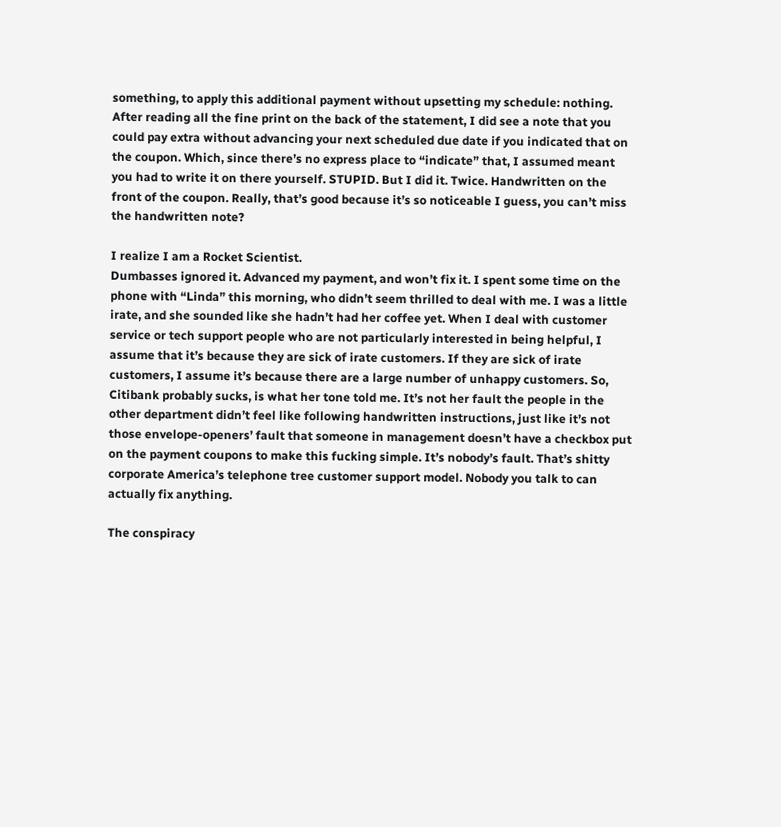something, to apply this additional payment without upsetting my schedule: nothing. After reading all the fine print on the back of the statement, I did see a note that you could pay extra without advancing your next scheduled due date if you indicated that on the coupon. Which, since there’s no express place to “indicate” that, I assumed meant you had to write it on there yourself. STUPID. But I did it. Twice. Handwritten on the front of the coupon. Really, that’s good because it’s so noticeable I guess, you can’t miss the handwritten note?

I realize I am a Rocket Scientist.
Dumbasses ignored it. Advanced my payment, and won’t fix it. I spent some time on the phone with “Linda” this morning, who didn’t seem thrilled to deal with me. I was a little irate, and she sounded like she hadn’t had her coffee yet. When I deal with customer service or tech support people who are not particularly interested in being helpful, I assume that it’s because they are sick of irate customers. If they are sick of irate customers, I assume it’s because there are a large number of unhappy customers. So, Citibank probably sucks, is what her tone told me. It’s not her fault the people in the other department didn’t feel like following handwritten instructions, just like it’s not those envelope-openers’ fault that someone in management doesn’t have a checkbox put on the payment coupons to make this fucking simple. It’s nobody’s fault. That’s shitty corporate America’s telephone tree customer support model. Nobody you talk to can actually fix anything.

The conspiracy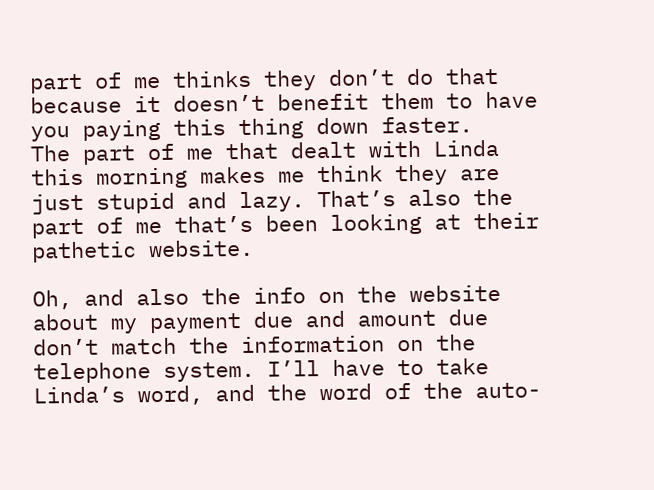part of me thinks they don’t do that because it doesn’t benefit them to have you paying this thing down faster.
The part of me that dealt with Linda this morning makes me think they are just stupid and lazy. That’s also the part of me that’s been looking at their pathetic website.

Oh, and also the info on the website about my payment due and amount due don’t match the information on the telephone system. I’ll have to take Linda’s word, and the word of the auto-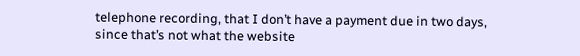telephone recording, that I don’t have a payment due in two days, since that’s not what the website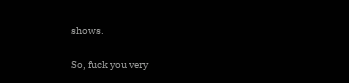shows.

So, fuck you very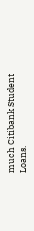much Citibank Student Loans.